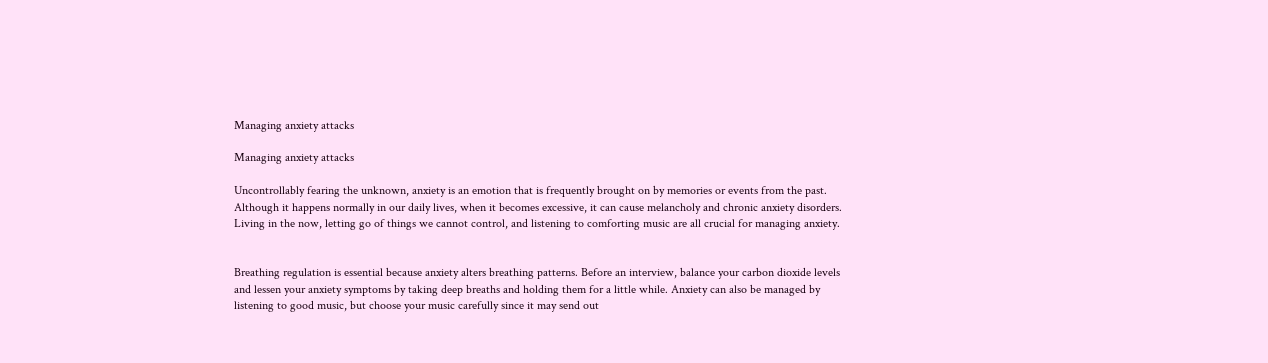Managing anxiety attacks

Managing anxiety attacks

Uncontrollably fearing the unknown, anxiety is an emotion that is frequently brought on by memories or events from the past. Although it happens normally in our daily lives, when it becomes excessive, it can cause melancholy and chronic anxiety disorders. Living in the now, letting go of things we cannot control, and listening to comforting music are all crucial for managing anxiety.


Breathing regulation is essential because anxiety alters breathing patterns. Before an interview, balance your carbon dioxide levels and lessen your anxiety symptoms by taking deep breaths and holding them for a little while. Anxiety can also be managed by listening to good music, but choose your music carefully since it may send out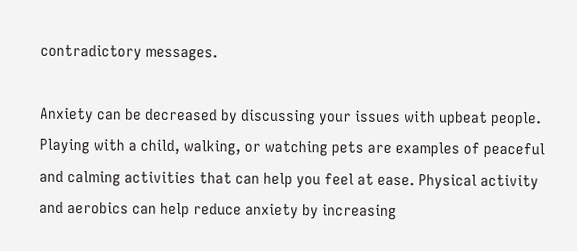contradictory messages.

Anxiety can be decreased by discussing your issues with upbeat people. Playing with a child, walking, or watching pets are examples of peaceful and calming activities that can help you feel at ease. Physical activity and aerobics can help reduce anxiety by increasing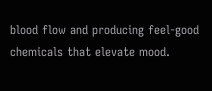blood flow and producing feel-good chemicals that elevate mood.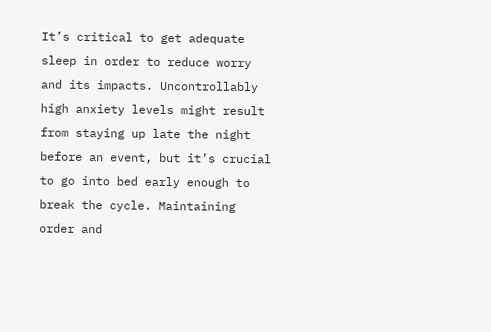It’s critical to get adequate sleep in order to reduce worry and its impacts. Uncontrollably high anxiety levels might result from staying up late the night before an event, but it’s crucial to go into bed early enough to break the cycle. Maintaining order and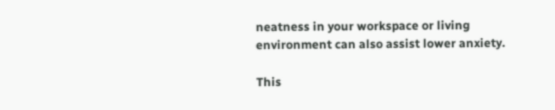neatness in your workspace or living environment can also assist lower anxiety.

This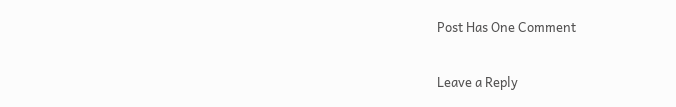Post Has One Comment

Leave a Reply